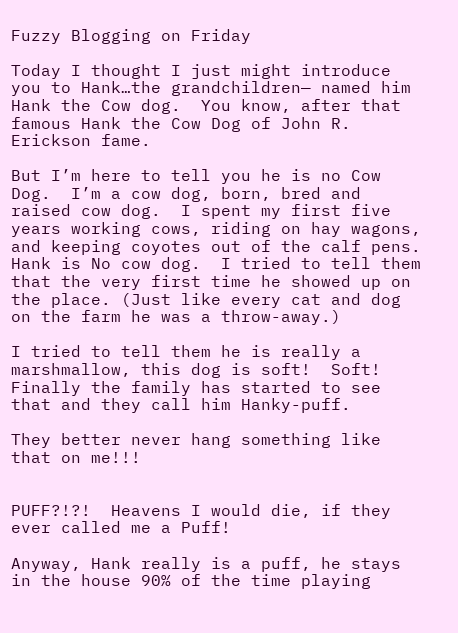Fuzzy Blogging on Friday

Today I thought I just might introduce you to Hank…the grandchildren— named him Hank the Cow dog.  You know, after that famous Hank the Cow Dog of John R. Erickson fame.

But I’m here to tell you he is no Cow Dog.  I’m a cow dog, born, bred and raised cow dog.  I spent my first five years working cows, riding on hay wagons, and keeping coyotes out of the calf pens.  Hank is No cow dog.  I tried to tell them that the very first time he showed up on the place. (Just like every cat and dog on the farm he was a throw-away.)

I tried to tell them he is really a marshmallow, this dog is soft!  Soft!  Finally the family has started to see that and they call him Hanky-puff.

They better never hang something like that on me!!!


PUFF?!?!  Heavens I would die, if they ever called me a Puff!

Anyway, Hank really is a puff, he stays in the house 90% of the time playing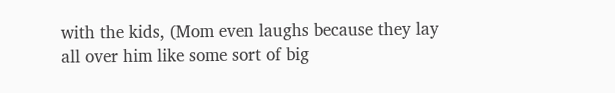with the kids, (Mom even laughs because they lay all over him like some sort of big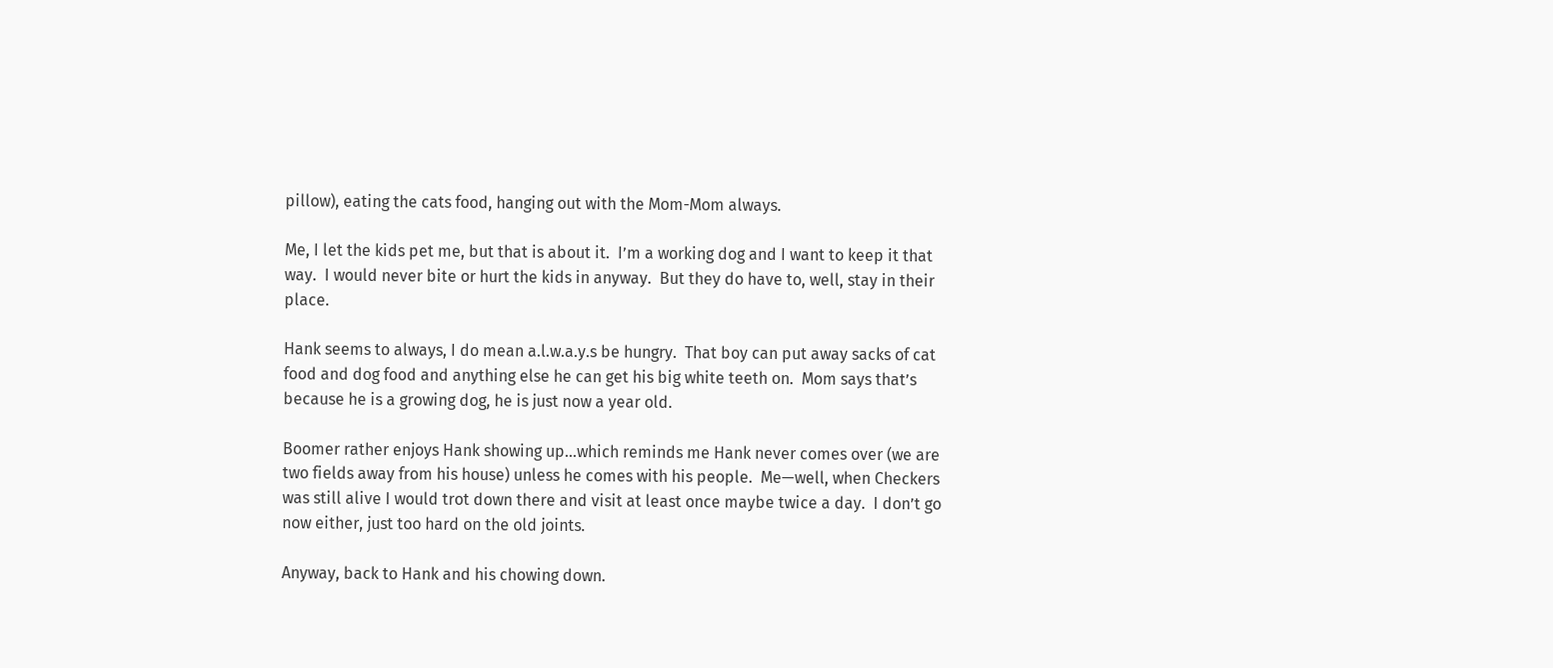pillow), eating the cats food, hanging out with the Mom-Mom always.

Me, I let the kids pet me, but that is about it.  I’m a working dog and I want to keep it that way.  I would never bite or hurt the kids in anyway.  But they do have to, well, stay in their place.

Hank seems to always, I do mean a.l.w.a.y.s be hungry.  That boy can put away sacks of cat food and dog food and anything else he can get his big white teeth on.  Mom says that’s because he is a growing dog, he is just now a year old.

Boomer rather enjoys Hank showing up…which reminds me Hank never comes over (we are two fields away from his house) unless he comes with his people.  Me—well, when Checkers was still alive I would trot down there and visit at least once maybe twice a day.  I don’t go now either, just too hard on the old joints.

Anyway, back to Hank and his chowing down.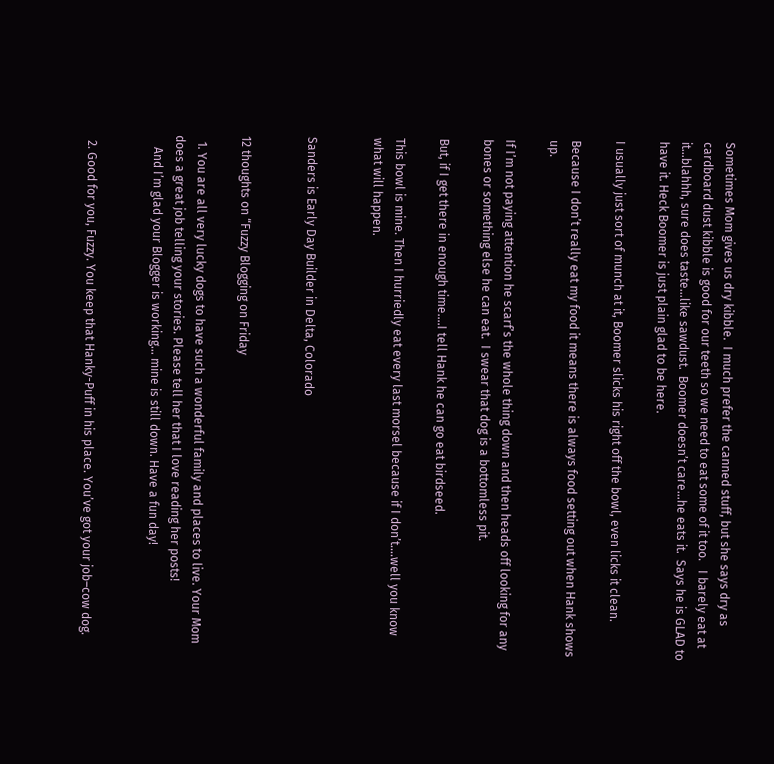Sometimes Mom gives us dry kibble.  I much prefer the canned stuff, but she says dry as cardboard dust kibble is good for our teeth so we need to eat some of it too.   I barely eat at it…blahhh, sure does taste…like sawdust.  Boomer doesn’t care…he eats it.  Says he is GLAD to have it. Heck Boomer is just plain glad to be here.

I usually just sort of munch at it, Boomer slicks his right off the bowl, even licks it clean.

Because I don’t really eat my food it means there is always food setting out when Hank shows up.

If I’m not paying attention he scarf’s the whole thing down and then heads off looking for any bones or something else he can eat.  I swear that dog is a bottomless pit.

But, if I get there in enough time….I tell Hank he can go eat birdseed.

This bowl is mine. Then I hurriedly eat every last morsel because if I don’t….well you know what will happen.


Sanders is Early Day Builder in Delta, Colorado


12 thoughts on “Fuzzy Blogging on Friday

  1. You are all very lucky dogs to have such a wonderful family and places to live. Your Mom does a great job telling your stories. Please tell her that I love reading her posts!
    And I’m glad your Blogger is working… mine is still down. Have a fun day!


  2. Good for you, Fuzzy. You keep that Hanky-Puff in his place. You’ve got your job–cow dog.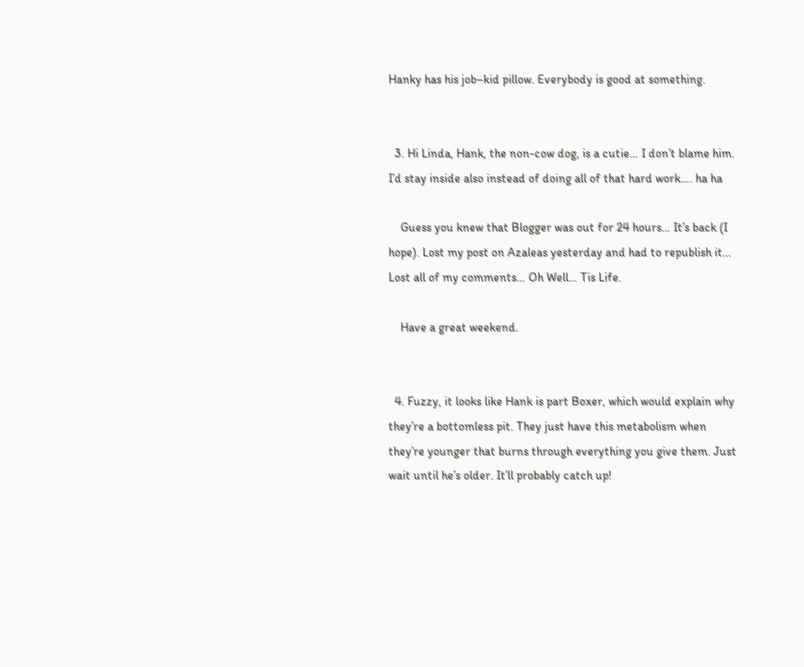Hanky has his job–kid pillow. Everybody is good at something.


  3. Hi Linda, Hank, the non-cow dog, is a cutie… I don’t blame him. I’d stay inside also instead of doing all of that hard work…. ha ha

    Guess you knew that Blogger was out for 24 hours… It’s back (I hope). Lost my post on Azaleas yesterday and had to republish it… Lost all of my comments… Oh Well… Tis Life.

    Have a great weekend.


  4. Fuzzy, it looks like Hank is part Boxer, which would explain why they’re a bottomless pit. They just have this metabolism when they’re younger that burns through everything you give them. Just wait until he’s older. It’ll probably catch up!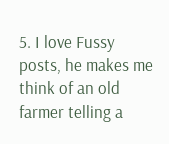5. I love Fussy posts, he makes me think of an old farmer telling a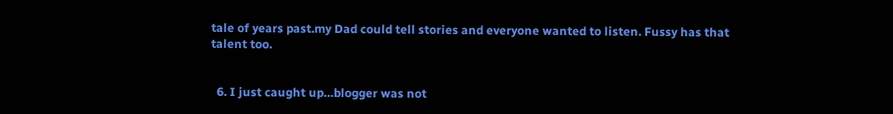tale of years past.my Dad could tell stories and everyone wanted to listen. Fussy has that talent too.


  6. I just caught up…blogger was not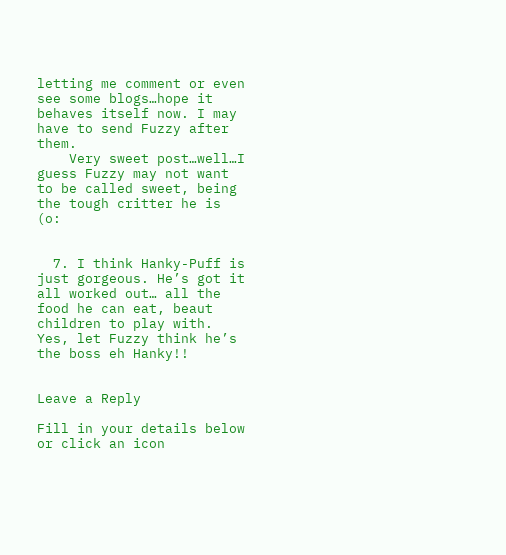letting me comment or even see some blogs…hope it behaves itself now. I may have to send Fuzzy after them.
    Very sweet post…well…I guess Fuzzy may not want to be called sweet, being the tough critter he is (o:


  7. I think Hanky-Puff is just gorgeous. He’s got it all worked out… all the food he can eat, beaut children to play with. Yes, let Fuzzy think he’s the boss eh Hanky!!


Leave a Reply

Fill in your details below or click an icon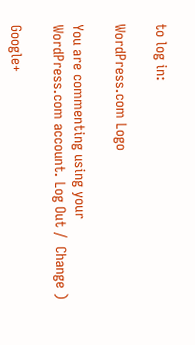to log in:

WordPress.com Logo

You are commenting using your WordPress.com account. Log Out /  Change )

Google+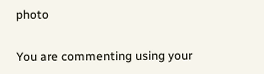photo

You are commenting using your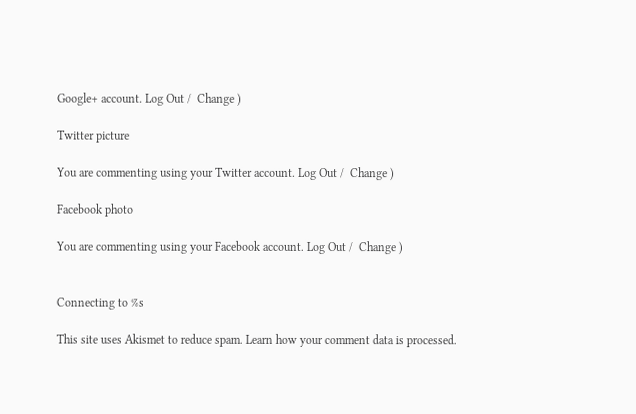Google+ account. Log Out /  Change )

Twitter picture

You are commenting using your Twitter account. Log Out /  Change )

Facebook photo

You are commenting using your Facebook account. Log Out /  Change )


Connecting to %s

This site uses Akismet to reduce spam. Learn how your comment data is processed.